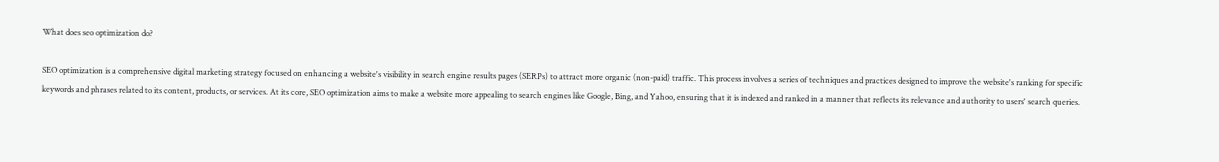What does seo optimization do?

SEO optimization is a comprehensive digital marketing strategy focused on enhancing a website's visibility in search engine results pages (SERPs) to attract more organic (non-paid) traffic. This process involves a series of techniques and practices designed to improve the website's ranking for specific keywords and phrases related to its content, products, or services. At its core, SEO optimization aims to make a website more appealing to search engines like Google, Bing, and Yahoo, ensuring that it is indexed and ranked in a manner that reflects its relevance and authority to users' search queries.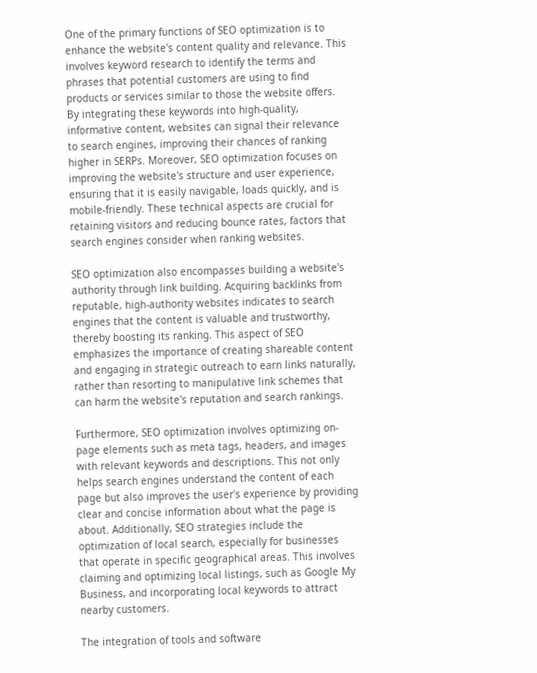One of the primary functions of SEO optimization is to enhance the website's content quality and relevance. This involves keyword research to identify the terms and phrases that potential customers are using to find products or services similar to those the website offers. By integrating these keywords into high-quality, informative content, websites can signal their relevance to search engines, improving their chances of ranking higher in SERPs. Moreover, SEO optimization focuses on improving the website's structure and user experience, ensuring that it is easily navigable, loads quickly, and is mobile-friendly. These technical aspects are crucial for retaining visitors and reducing bounce rates, factors that search engines consider when ranking websites.

SEO optimization also encompasses building a website's authority through link building. Acquiring backlinks from reputable, high-authority websites indicates to search engines that the content is valuable and trustworthy, thereby boosting its ranking. This aspect of SEO emphasizes the importance of creating shareable content and engaging in strategic outreach to earn links naturally, rather than resorting to manipulative link schemes that can harm the website's reputation and search rankings.

Furthermore, SEO optimization involves optimizing on-page elements such as meta tags, headers, and images with relevant keywords and descriptions. This not only helps search engines understand the content of each page but also improves the user's experience by providing clear and concise information about what the page is about. Additionally, SEO strategies include the optimization of local search, especially for businesses that operate in specific geographical areas. This involves claiming and optimizing local listings, such as Google My Business, and incorporating local keywords to attract nearby customers.

The integration of tools and software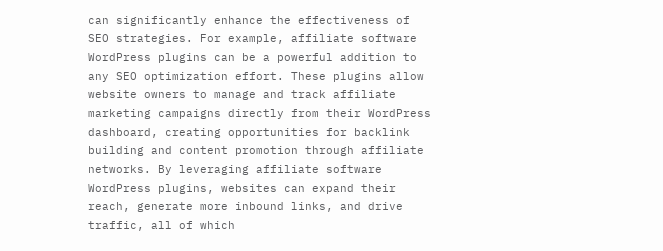can significantly enhance the effectiveness of SEO strategies. For example, affiliate software WordPress plugins can be a powerful addition to any SEO optimization effort. These plugins allow website owners to manage and track affiliate marketing campaigns directly from their WordPress dashboard, creating opportunities for backlink building and content promotion through affiliate networks. By leveraging affiliate software WordPress plugins, websites can expand their reach, generate more inbound links, and drive traffic, all of which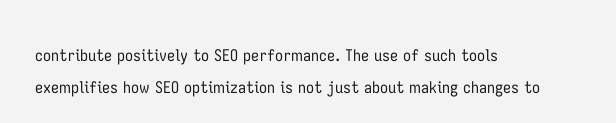contribute positively to SEO performance. The use of such tools exemplifies how SEO optimization is not just about making changes to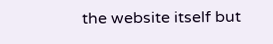the website itself but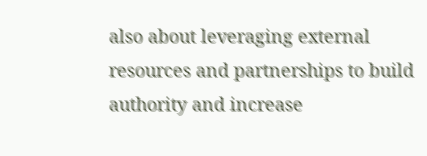also about leveraging external resources and partnerships to build authority and increase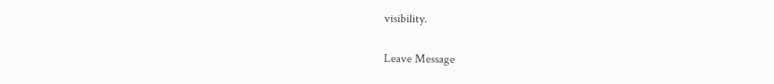visibility.

Leave Message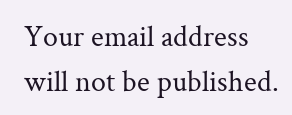Your email address will not be published.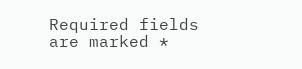Required fields are marked *